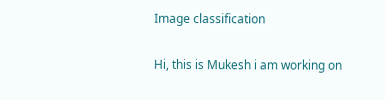Image classification

Hi, this is Mukesh i am working on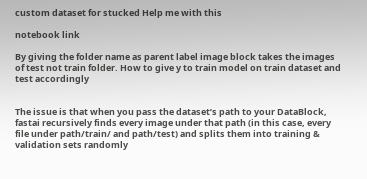custom dataset for stucked Help me with this

notebook link

By giving the folder name as parent label image block takes the images of test not train folder. How to give y to train model on train dataset and test accordingly


The issue is that when you pass the dataset’s path to your DataBlock, fastai recursively finds every image under that path (in this case, every file under path/train/ and path/test) and splits them into training & validation sets randomly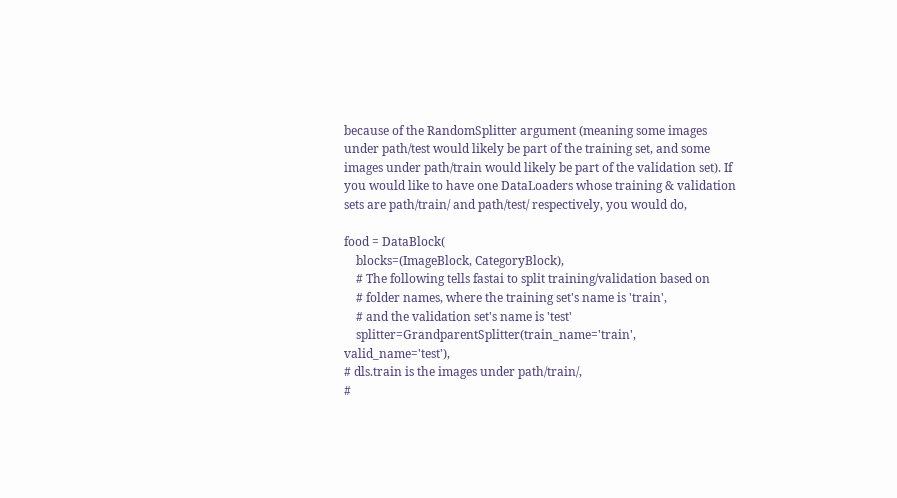because of the RandomSplitter argument (meaning some images under path/test would likely be part of the training set, and some images under path/train would likely be part of the validation set). If you would like to have one DataLoaders whose training & validation sets are path/train/ and path/test/ respectively, you would do,

food = DataBlock(
    blocks=(ImageBlock, CategoryBlock),
    # The following tells fastai to split training/validation based on
    # folder names, where the training set's name is 'train',
    # and the validation set's name is 'test'
    splitter=GrandparentSplitter(train_name='train', valid_name='test'),
# dls.train is the images under path/train/,
#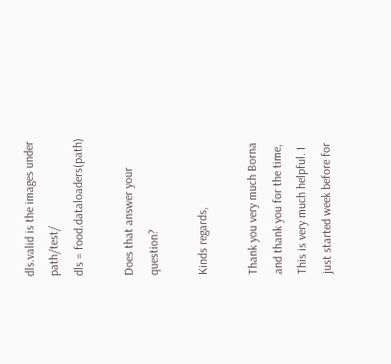dls.valid is the images under path/test/
dls = food.dataloaders(path)

Does that answer your question?

Kinds regards,

Thank you very much Borna and thank you for the time, This is very much helpful. I just started week before for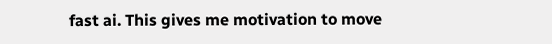fast ai. This gives me motivation to move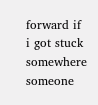forward if i got stuck somewhere someone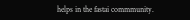helps in the fastai commmunity.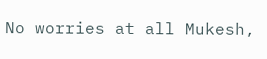No worries at all Mukesh,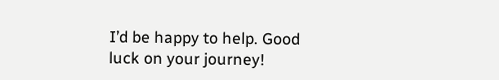I’d be happy to help. Good luck on your journey!